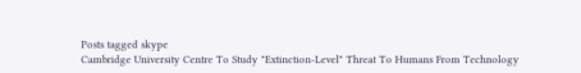Posts tagged skype
Cambridge University Centre To Study "Extinction-Level" Threat To Humans From Technology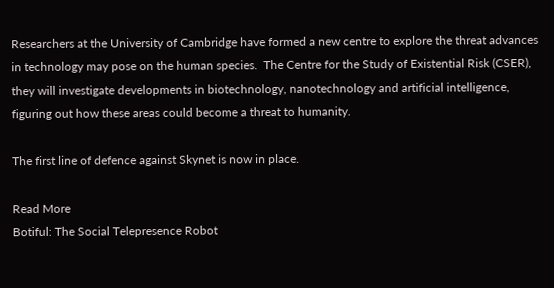Researchers at the University of Cambridge have formed a new centre to explore the threat advances in technology may pose on the human species.  The Centre for the Study of Existential Risk (CSER), they will investigate developments in biotechnology, nanotechnology and artificial intelligence, figuring out how these areas could become a threat to humanity.

The first line of defence against Skynet is now in place.

Read More
Botiful: The Social Telepresence Robot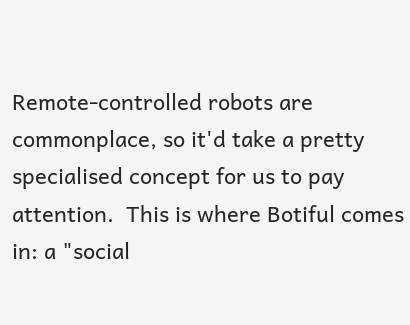Remote-controlled robots are commonplace, so it'd take a pretty specialised concept for us to pay attention.  This is where Botiful comes in: a "social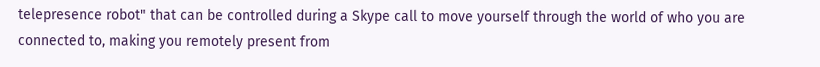telepresence robot" that can be controlled during a Skype call to move yourself through the world of who you are connected to, making you remotely present from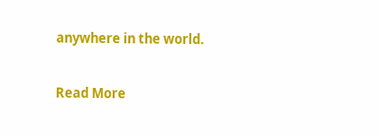anywhere in the world.

Read More